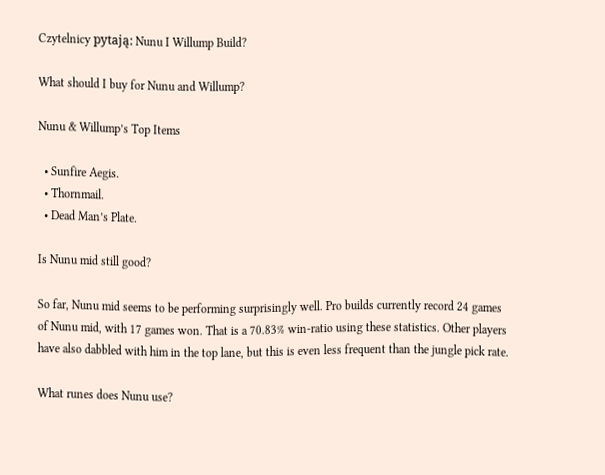Czytelnicy pytają: Nunu I Willump Build?

What should I buy for Nunu and Willump?

Nunu & Willump’s Top Items

  • Sunfire Aegis.
  • Thornmail.
  • Dead Man’s Plate.

Is Nunu mid still good?

So far, Nunu mid seems to be performing surprisingly well. Pro builds currently record 24 games of Nunu mid, with 17 games won. That is a 70.83% win-ratio using these statistics. Other players have also dabbled with him in the top lane, but this is even less frequent than the jungle pick rate.

What runes does Nunu use?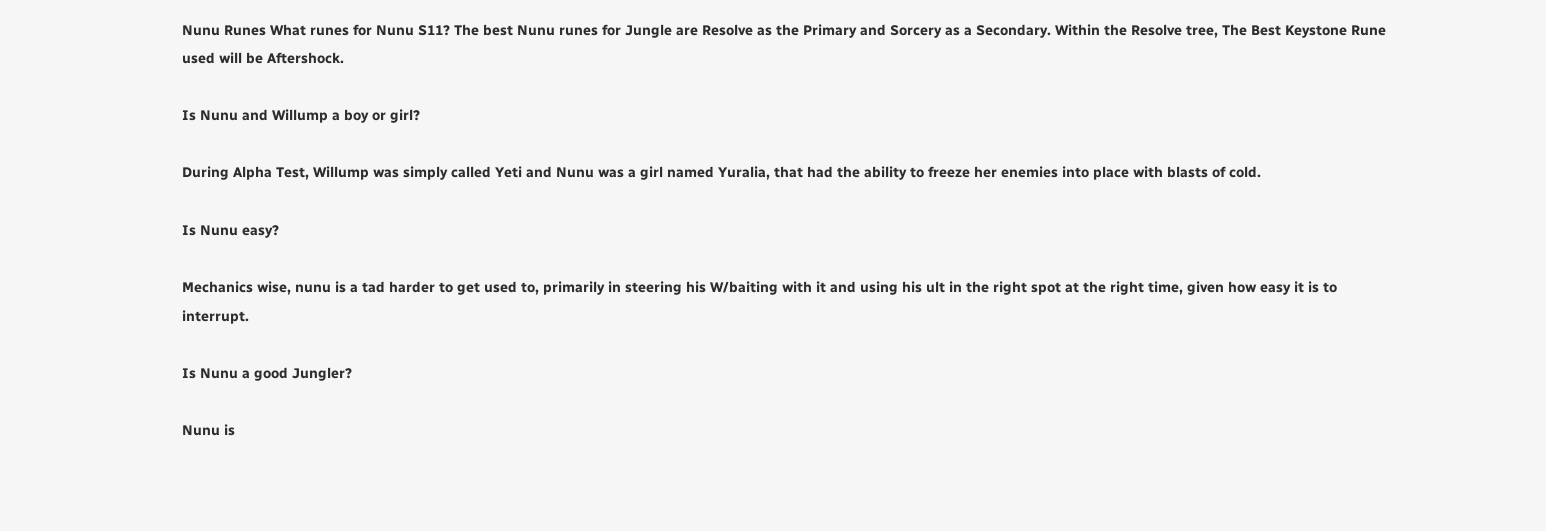Nunu Runes What runes for Nunu S11? The best Nunu runes for Jungle are Resolve as the Primary and Sorcery as a Secondary. Within the Resolve tree, The Best Keystone Rune used will be Aftershock.

Is Nunu and Willump a boy or girl?

During Alpha Test, Willump was simply called Yeti and Nunu was a girl named Yuralia, that had the ability to freeze her enemies into place with blasts of cold.

Is Nunu easy?

Mechanics wise, nunu is a tad harder to get used to, primarily in steering his W/baiting with it and using his ult in the right spot at the right time, given how easy it is to interrupt.

Is Nunu a good Jungler?

Nunu is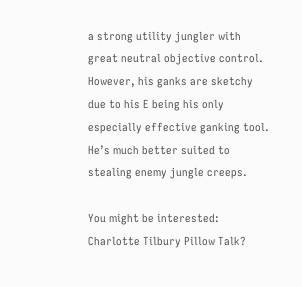a strong utility jungler with great neutral objective control. However, his ganks are sketchy due to his E being his only especially effective ganking tool. He’s much better suited to stealing enemy jungle creeps.

You might be interested:  Charlotte Tilbury Pillow Talk?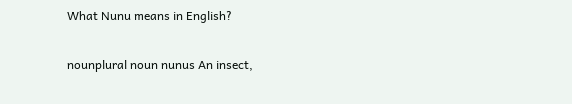What Nunu means in English?

nounplural noun nunus An insect,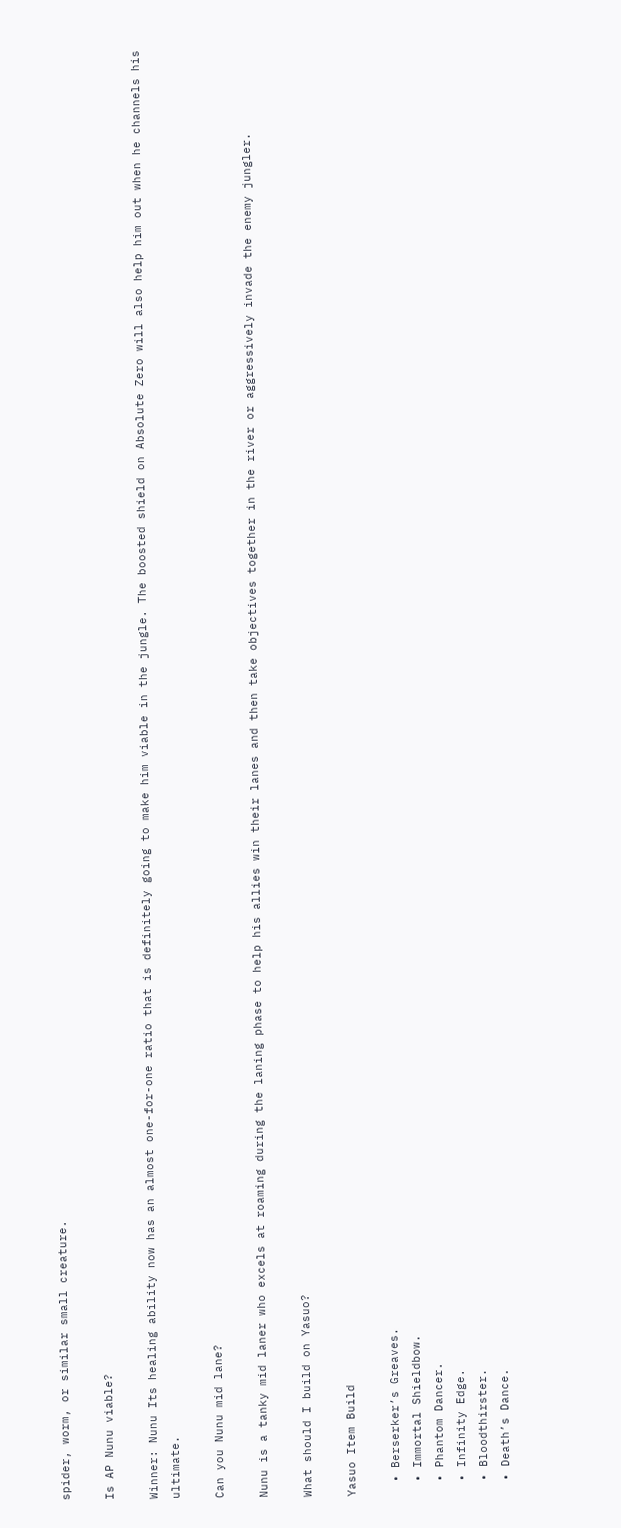spider, worm, or similar small creature.

Is AP Nunu viable?

Winner: Nunu Its healing ability now has an almost one-for-one ratio that is definitely going to make him viable in the jungle. The boosted shield on Absolute Zero will also help him out when he channels his ultimate.

Can you Nunu mid lane?

Nunu is a tanky mid laner who excels at roaming during the laning phase to help his allies win their lanes and then take objectives together in the river or aggressively invade the enemy jungler.

What should I build on Yasuo?

Yasuo Item Build

  • Berserker’s Greaves.
  • Immortal Shieldbow.
  • Phantom Dancer.
  • Infinity Edge.
  • Bloodthirster.
  • Death’s Dance.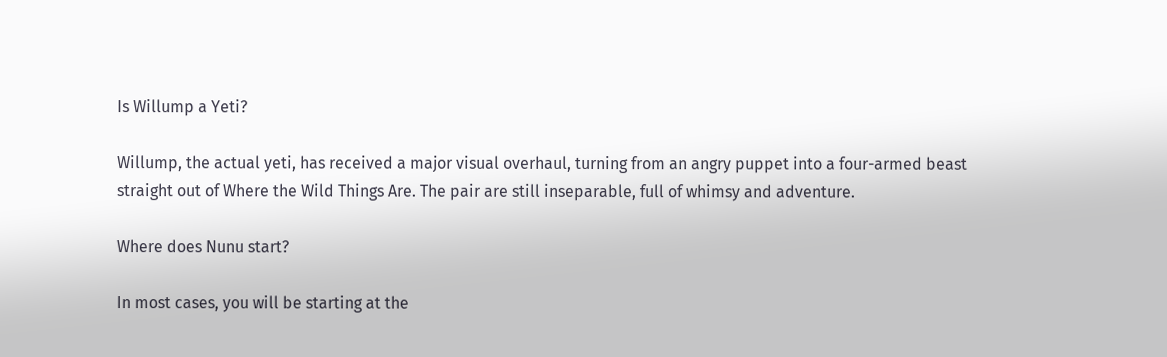Is Willump a Yeti?

Willump, the actual yeti, has received a major visual overhaul, turning from an angry puppet into a four-armed beast straight out of Where the Wild Things Are. The pair are still inseparable, full of whimsy and adventure.

Where does Nunu start?

In most cases, you will be starting at the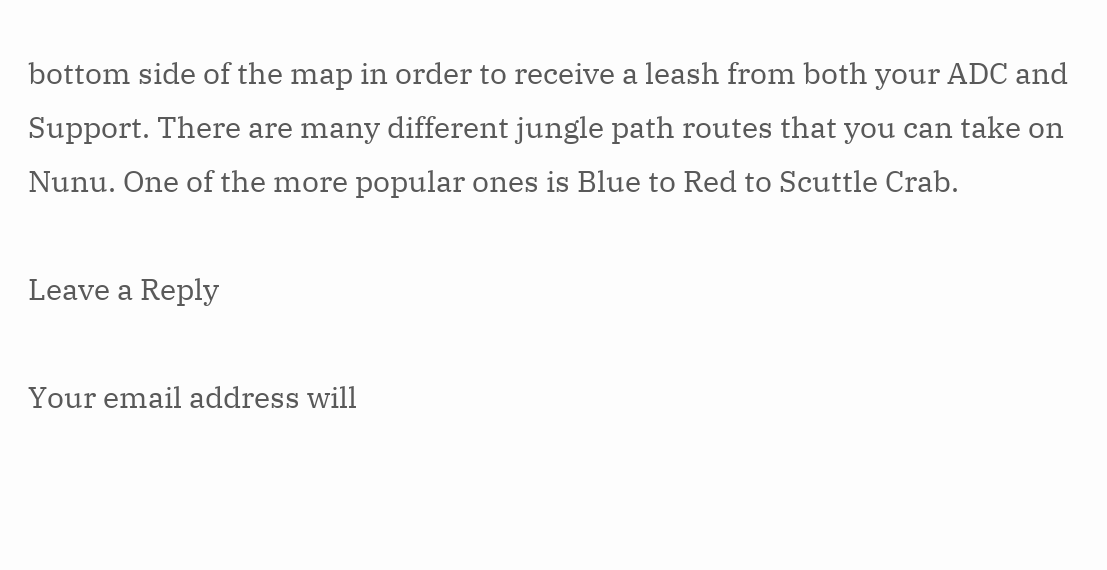bottom side of the map in order to receive a leash from both your ADC and Support. There are many different jungle path routes that you can take on Nunu. One of the more popular ones is Blue to Red to Scuttle Crab.

Leave a Reply

Your email address will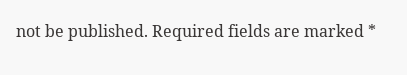not be published. Required fields are marked *